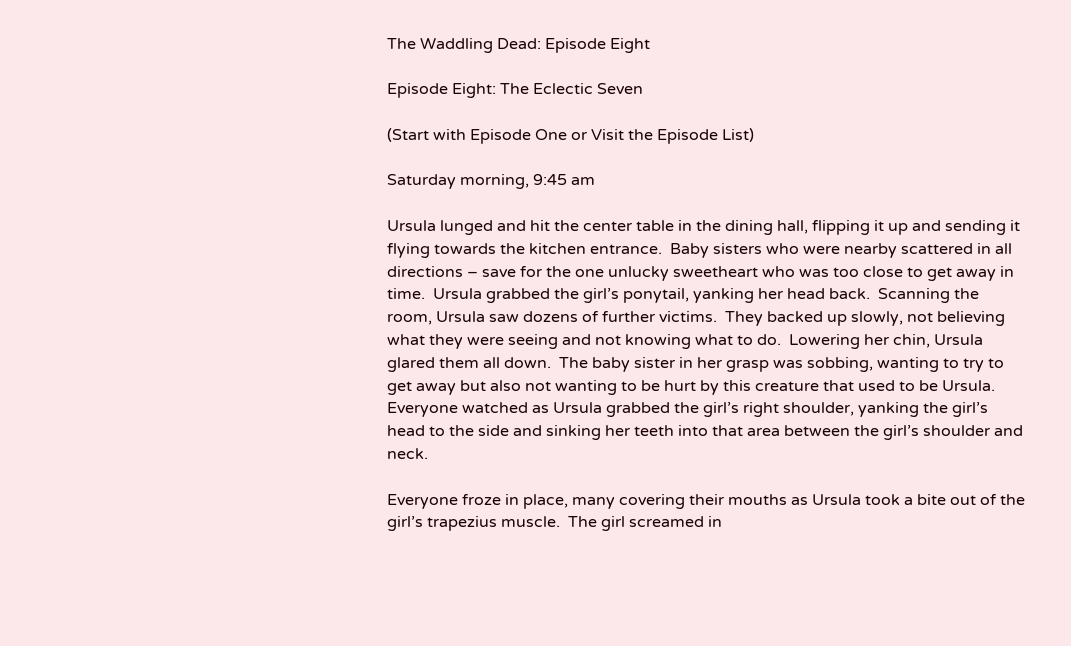The Waddling Dead: Episode Eight

Episode Eight: The Eclectic Seven

(Start with Episode One or Visit the Episode List)

Saturday morning, 9:45 am

Ursula lunged and hit the center table in the dining hall, flipping it up and sending it flying towards the kitchen entrance.  Baby sisters who were nearby scattered in all directions – save for the one unlucky sweetheart who was too close to get away in time.  Ursula grabbed the girl’s ponytail, yanking her head back.  Scanning the room, Ursula saw dozens of further victims.  They backed up slowly, not believing what they were seeing and not knowing what to do.  Lowering her chin, Ursula glared them all down.  The baby sister in her grasp was sobbing, wanting to try to get away but also not wanting to be hurt by this creature that used to be Ursula.  Everyone watched as Ursula grabbed the girl’s right shoulder, yanking the girl’s head to the side and sinking her teeth into that area between the girl’s shoulder and neck.

Everyone froze in place, many covering their mouths as Ursula took a bite out of the girl’s trapezius muscle.  The girl screamed in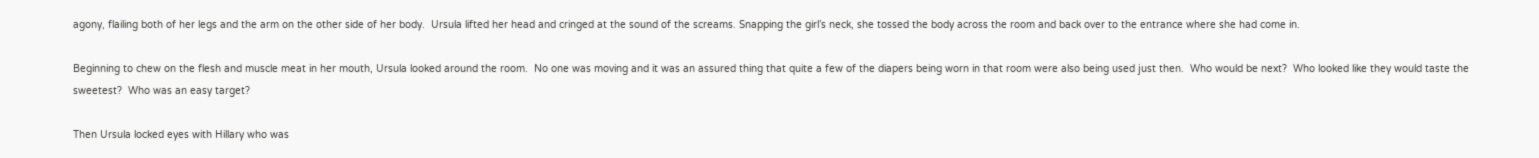agony, flailing both of her legs and the arm on the other side of her body.  Ursula lifted her head and cringed at the sound of the screams. Snapping the girl’s neck, she tossed the body across the room and back over to the entrance where she had come in.

Beginning to chew on the flesh and muscle meat in her mouth, Ursula looked around the room.  No one was moving and it was an assured thing that quite a few of the diapers being worn in that room were also being used just then.  Who would be next?  Who looked like they would taste the sweetest?  Who was an easy target?

Then Ursula locked eyes with Hillary who was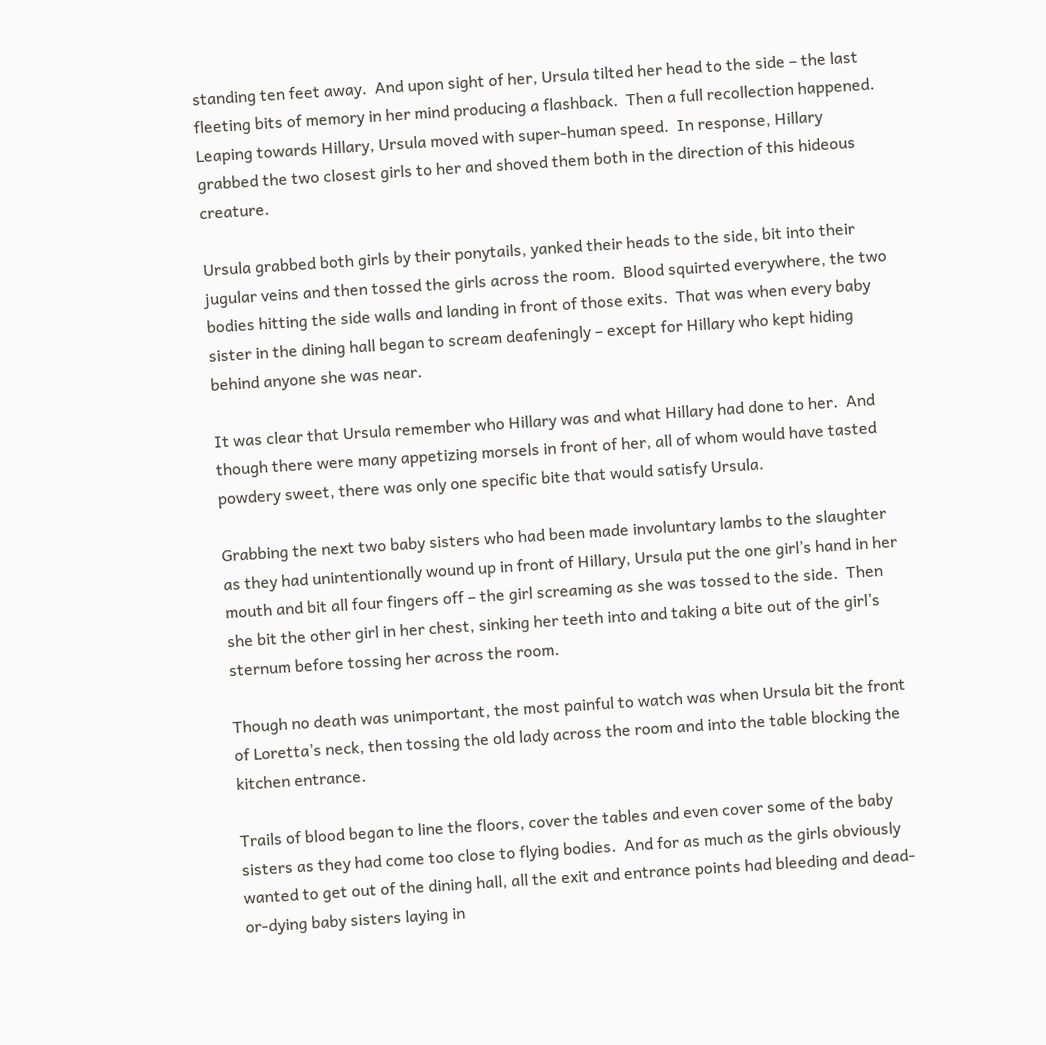standing ten feet away.  And upon sight of her, Ursula tilted her head to the side – the last fleeting bits of memory in her mind producing a flashback.  Then a full recollection happened.  Leaping towards Hillary, Ursula moved with super-human speed.  In response, Hillary grabbed the two closest girls to her and shoved them both in the direction of this hideous creature.

Ursula grabbed both girls by their ponytails, yanked their heads to the side, bit into their jugular veins and then tossed the girls across the room.  Blood squirted everywhere, the two bodies hitting the side walls and landing in front of those exits.  That was when every baby sister in the dining hall began to scream deafeningly – except for Hillary who kept hiding behind anyone she was near.

It was clear that Ursula remember who Hillary was and what Hillary had done to her.  And though there were many appetizing morsels in front of her, all of whom would have tasted powdery sweet, there was only one specific bite that would satisfy Ursula.

Grabbing the next two baby sisters who had been made involuntary lambs to the slaughter as they had unintentionally wound up in front of Hillary, Ursula put the one girl’s hand in her mouth and bit all four fingers off – the girl screaming as she was tossed to the side.  Then she bit the other girl in her chest, sinking her teeth into and taking a bite out of the girl’s sternum before tossing her across the room.

Though no death was unimportant, the most painful to watch was when Ursula bit the front of Loretta’s neck, then tossing the old lady across the room and into the table blocking the kitchen entrance.

Trails of blood began to line the floors, cover the tables and even cover some of the baby sisters as they had come too close to flying bodies.  And for as much as the girls obviously wanted to get out of the dining hall, all the exit and entrance points had bleeding and dead-or-dying baby sisters laying in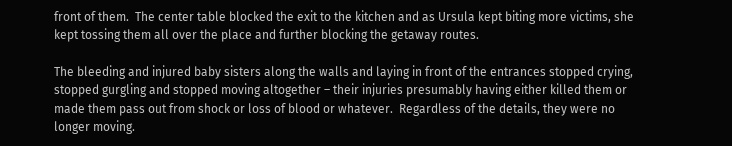front of them.  The center table blocked the exit to the kitchen and as Ursula kept biting more victims, she kept tossing them all over the place and further blocking the getaway routes.

The bleeding and injured baby sisters along the walls and laying in front of the entrances stopped crying, stopped gurgling and stopped moving altogether – their injuries presumably having either killed them or made them pass out from shock or loss of blood or whatever.  Regardless of the details, they were no longer moving.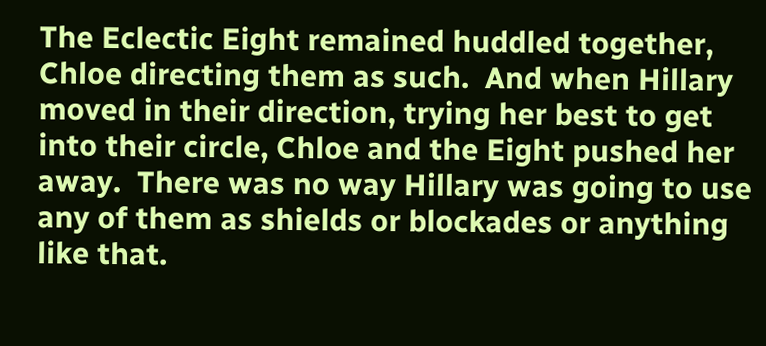The Eclectic Eight remained huddled together, Chloe directing them as such.  And when Hillary moved in their direction, trying her best to get into their circle, Chloe and the Eight pushed her away.  There was no way Hillary was going to use any of them as shields or blockades or anything like that.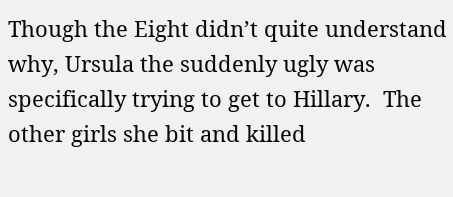Though the Eight didn’t quite understand why, Ursula the suddenly ugly was specifically trying to get to Hillary.  The other girls she bit and killed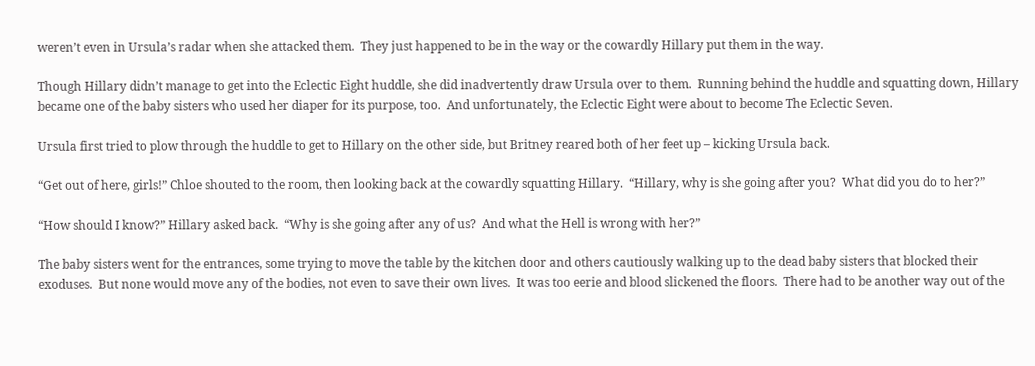weren’t even in Ursula’s radar when she attacked them.  They just happened to be in the way or the cowardly Hillary put them in the way.

Though Hillary didn’t manage to get into the Eclectic Eight huddle, she did inadvertently draw Ursula over to them.  Running behind the huddle and squatting down, Hillary became one of the baby sisters who used her diaper for its purpose, too.  And unfortunately, the Eclectic Eight were about to become The Eclectic Seven.

Ursula first tried to plow through the huddle to get to Hillary on the other side, but Britney reared both of her feet up – kicking Ursula back.

“Get out of here, girls!” Chloe shouted to the room, then looking back at the cowardly squatting Hillary.  “Hillary, why is she going after you?  What did you do to her?”

“How should I know?” Hillary asked back.  “Why is she going after any of us?  And what the Hell is wrong with her?”

The baby sisters went for the entrances, some trying to move the table by the kitchen door and others cautiously walking up to the dead baby sisters that blocked their exoduses.  But none would move any of the bodies, not even to save their own lives.  It was too eerie and blood slickened the floors.  There had to be another way out of the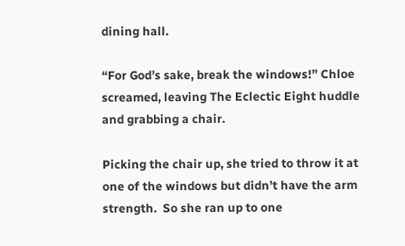dining hall.

“For God’s sake, break the windows!” Chloe screamed, leaving The Eclectic Eight huddle and grabbing a chair.

Picking the chair up, she tried to throw it at one of the windows but didn’t have the arm strength.  So she ran up to one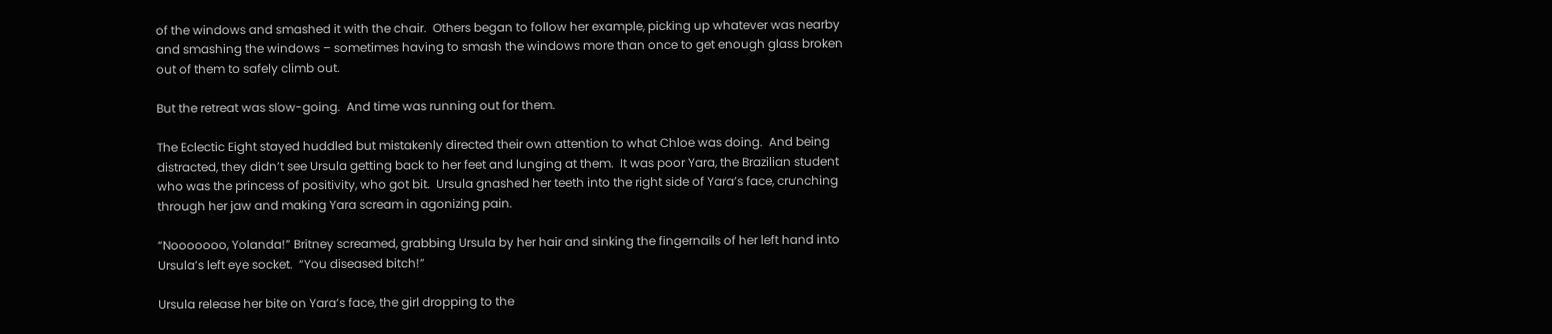of the windows and smashed it with the chair.  Others began to follow her example, picking up whatever was nearby and smashing the windows – sometimes having to smash the windows more than once to get enough glass broken out of them to safely climb out.

But the retreat was slow-going.  And time was running out for them.

The Eclectic Eight stayed huddled but mistakenly directed their own attention to what Chloe was doing.  And being distracted, they didn’t see Ursula getting back to her feet and lunging at them.  It was poor Yara, the Brazilian student who was the princess of positivity, who got bit.  Ursula gnashed her teeth into the right side of Yara’s face, crunching through her jaw and making Yara scream in agonizing pain.

“Nooooooo, Yolanda!” Britney screamed, grabbing Ursula by her hair and sinking the fingernails of her left hand into Ursula’s left eye socket.  “You diseased bitch!”

Ursula release her bite on Yara’s face, the girl dropping to the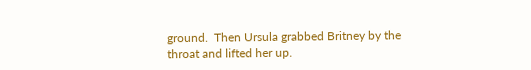ground.  Then Ursula grabbed Britney by the throat and lifted her up.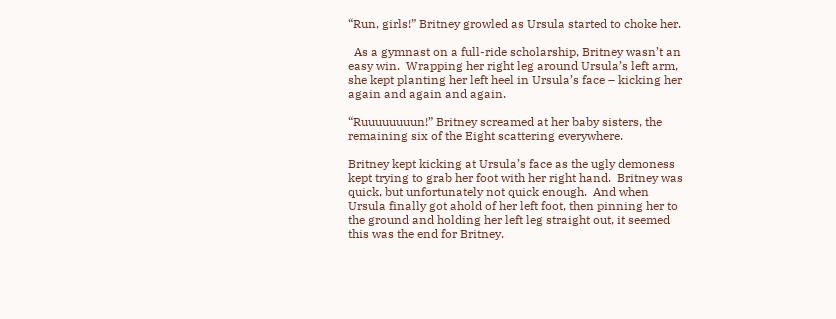“Run, girls!” Britney growled as Ursula started to choke her.

  As a gymnast on a full-ride scholarship, Britney wasn’t an easy win.  Wrapping her right leg around Ursula’s left arm, she kept planting her left heel in Ursula’s face – kicking her again and again and again.

“Ruuuuuuuun!” Britney screamed at her baby sisters, the remaining six of the Eight scattering everywhere.

Britney kept kicking at Ursula’s face as the ugly demoness kept trying to grab her foot with her right hand.  Britney was quick, but unfortunately not quick enough.  And when Ursula finally got ahold of her left foot, then pinning her to the ground and holding her left leg straight out, it seemed this was the end for Britney.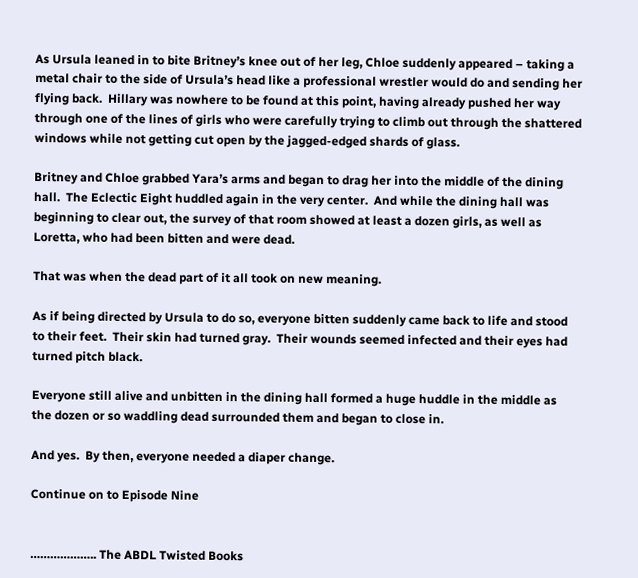As Ursula leaned in to bite Britney’s knee out of her leg, Chloe suddenly appeared – taking a metal chair to the side of Ursula’s head like a professional wrestler would do and sending her flying back.  Hillary was nowhere to be found at this point, having already pushed her way through one of the lines of girls who were carefully trying to climb out through the shattered windows while not getting cut open by the jagged-edged shards of glass.

Britney and Chloe grabbed Yara’s arms and began to drag her into the middle of the dining hall.  The Eclectic Eight huddled again in the very center.  And while the dining hall was beginning to clear out, the survey of that room showed at least a dozen girls, as well as Loretta, who had been bitten and were dead.

That was when the dead part of it all took on new meaning.

As if being directed by Ursula to do so, everyone bitten suddenly came back to life and stood to their feet.  Their skin had turned gray.  Their wounds seemed infected and their eyes had turned pitch black.

Everyone still alive and unbitten in the dining hall formed a huge huddle in the middle as the dozen or so waddling dead surrounded them and began to close in.

And yes.  By then, everyone needed a diaper change.

Continue on to Episode Nine


……………….. The ABDL Twisted Books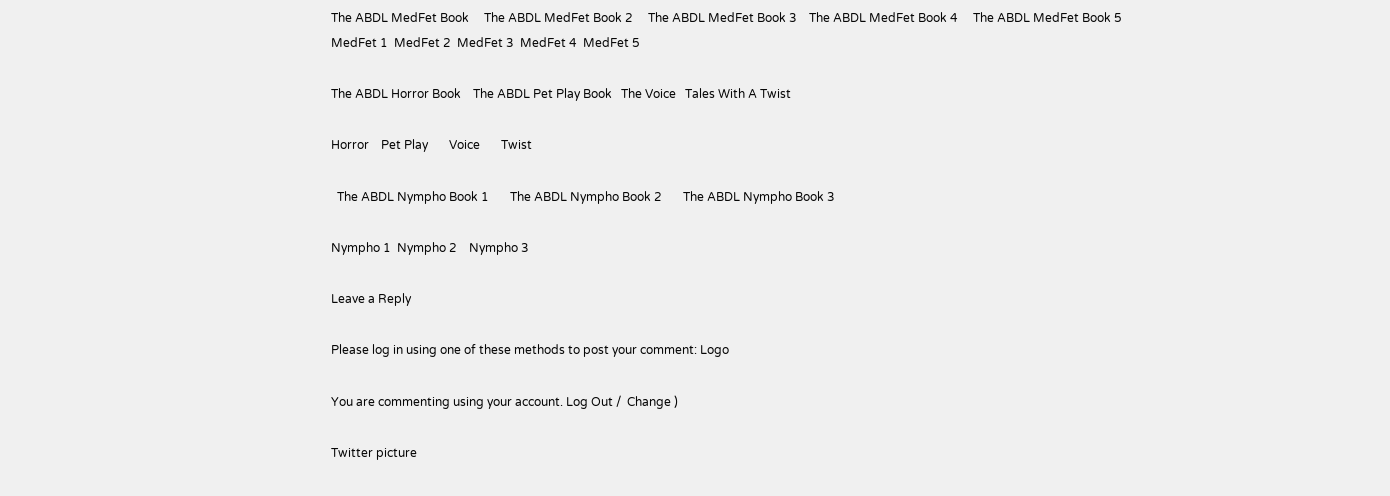The ABDL MedFet Book     The ABDL MedFet Book 2     The ABDL MedFet Book 3    The ABDL MedFet Book 4     The ABDL MedFet Book 5
MedFet 1  MedFet 2  MedFet 3  MedFet 4  MedFet 5

The ABDL Horror Book    The ABDL Pet Play Book   The Voice   Tales With A Twist

Horror    Pet Play       Voice       Twist

  The ABDL Nympho Book 1       The ABDL Nympho Book 2       The ABDL Nympho Book 3

Nympho 1  Nympho 2    Nympho 3

Leave a Reply

Please log in using one of these methods to post your comment: Logo

You are commenting using your account. Log Out /  Change )

Twitter picture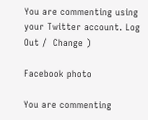You are commenting using your Twitter account. Log Out /  Change )

Facebook photo

You are commenting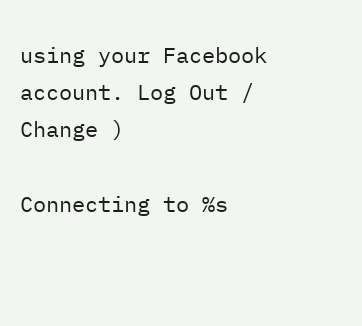using your Facebook account. Log Out /  Change )

Connecting to %s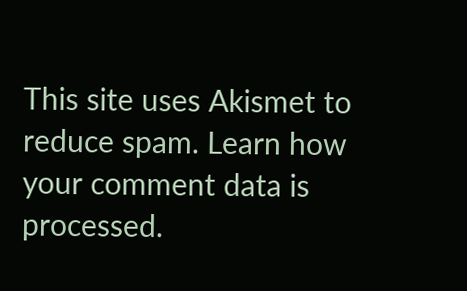This site uses Akismet to reduce spam. Learn how your comment data is processed.